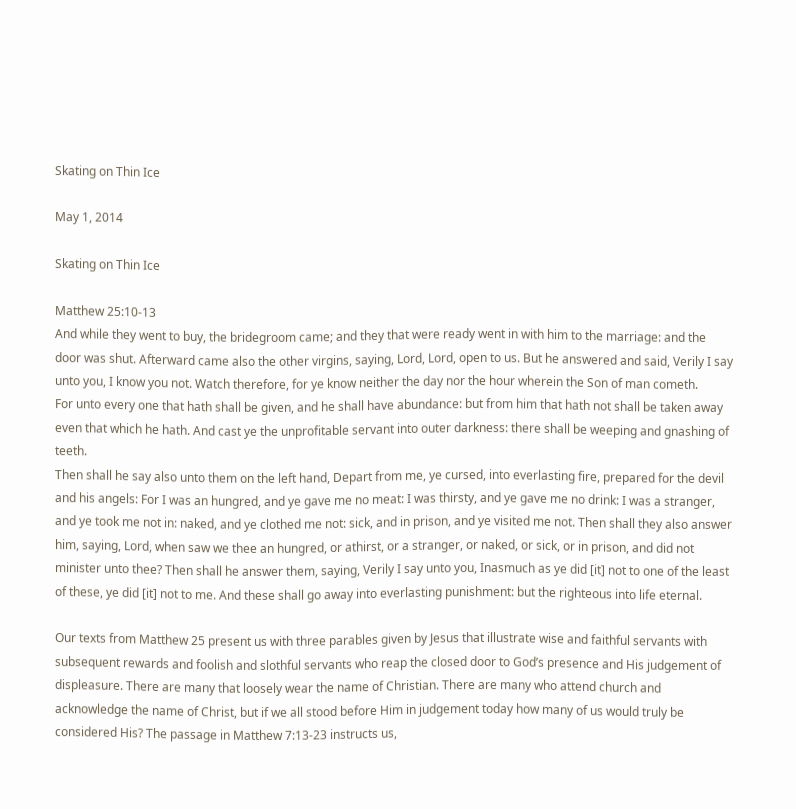Skating on Thin Ice

May 1, 2014

Skating on Thin Ice

Matthew 25:10-13
And while they went to buy, the bridegroom came; and they that were ready went in with him to the marriage: and the door was shut. Afterward came also the other virgins, saying, Lord, Lord, open to us. But he answered and said, Verily I say unto you, I know you not. Watch therefore, for ye know neither the day nor the hour wherein the Son of man cometh.
For unto every one that hath shall be given, and he shall have abundance: but from him that hath not shall be taken away even that which he hath. And cast ye the unprofitable servant into outer darkness: there shall be weeping and gnashing of teeth.
Then shall he say also unto them on the left hand, Depart from me, ye cursed, into everlasting fire, prepared for the devil and his angels: For I was an hungred, and ye gave me no meat: I was thirsty, and ye gave me no drink: I was a stranger, and ye took me not in: naked, and ye clothed me not: sick, and in prison, and ye visited me not. Then shall they also answer him, saying, Lord, when saw we thee an hungred, or athirst, or a stranger, or naked, or sick, or in prison, and did not minister unto thee? Then shall he answer them, saying, Verily I say unto you, Inasmuch as ye did [it] not to one of the least of these, ye did [it] not to me. And these shall go away into everlasting punishment: but the righteous into life eternal.

Our texts from Matthew 25 present us with three parables given by Jesus that illustrate wise and faithful servants with subsequent rewards and foolish and slothful servants who reap the closed door to God’s presence and His judgement of displeasure. There are many that loosely wear the name of Christian. There are many who attend church and acknowledge the name of Christ, but if we all stood before Him in judgement today how many of us would truly be considered His? The passage in Matthew 7:13-23 instructs us,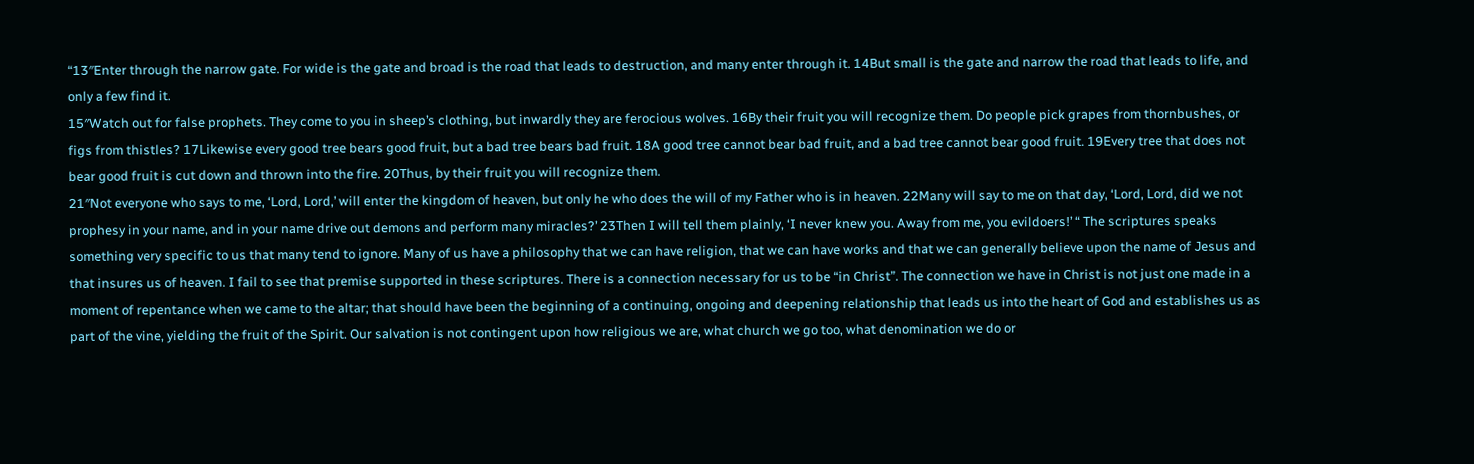“13″Enter through the narrow gate. For wide is the gate and broad is the road that leads to destruction, and many enter through it. 14But small is the gate and narrow the road that leads to life, and only a few find it.
15″Watch out for false prophets. They come to you in sheep’s clothing, but inwardly they are ferocious wolves. 16By their fruit you will recognize them. Do people pick grapes from thornbushes, or figs from thistles? 17Likewise every good tree bears good fruit, but a bad tree bears bad fruit. 18A good tree cannot bear bad fruit, and a bad tree cannot bear good fruit. 19Every tree that does not bear good fruit is cut down and thrown into the fire. 20Thus, by their fruit you will recognize them.
21″Not everyone who says to me, ‘Lord, Lord,’ will enter the kingdom of heaven, but only he who does the will of my Father who is in heaven. 22Many will say to me on that day, ‘Lord, Lord, did we not prophesy in your name, and in your name drive out demons and perform many miracles?’ 23Then I will tell them plainly, ‘I never knew you. Away from me, you evildoers!’ “ The scriptures speaks something very specific to us that many tend to ignore. Many of us have a philosophy that we can have religion, that we can have works and that we can generally believe upon the name of Jesus and that insures us of heaven. I fail to see that premise supported in these scriptures. There is a connection necessary for us to be “in Christ”. The connection we have in Christ is not just one made in a moment of repentance when we came to the altar; that should have been the beginning of a continuing, ongoing and deepening relationship that leads us into the heart of God and establishes us as part of the vine, yielding the fruit of the Spirit. Our salvation is not contingent upon how religious we are, what church we go too, what denomination we do or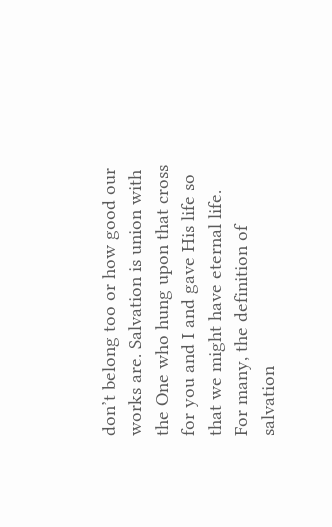don’t belong too or how good our works are. Salvation is union with the One who hung upon that cross for you and I and gave His life so that we might have eternal life. For many, the definition of salvation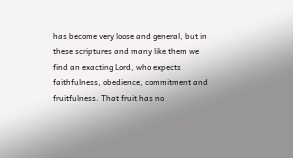has become very loose and general, but in these scriptures and many like them we find an exacting Lord, who expects faithfulness, obedience, commitment and fruitfulness. That fruit has no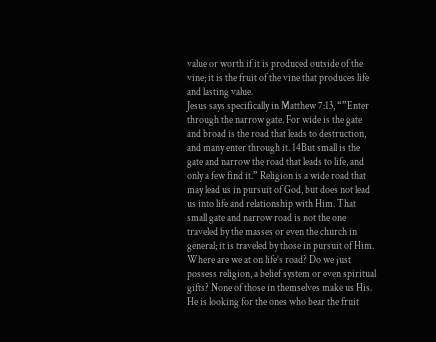value or worth if it is produced outside of the vine; it is the fruit of the vine that produces life and lasting value.
Jesus says specifically in Matthew 7:13, “”Enter through the narrow gate. For wide is the gate and broad is the road that leads to destruction, and many enter through it. 14But small is the gate and narrow the road that leads to life, and only a few find it.” Religion is a wide road that may lead us in pursuit of God, but does not lead us into life and relationship with Him. That small gate and narrow road is not the one traveled by the masses or even the church in general; it is traveled by those in pursuit of Him. Where are we at on life’s road? Do we just possess religion, a belief system or even spiritual gifts? None of those in themselves make us His. He is looking for the ones who bear the fruit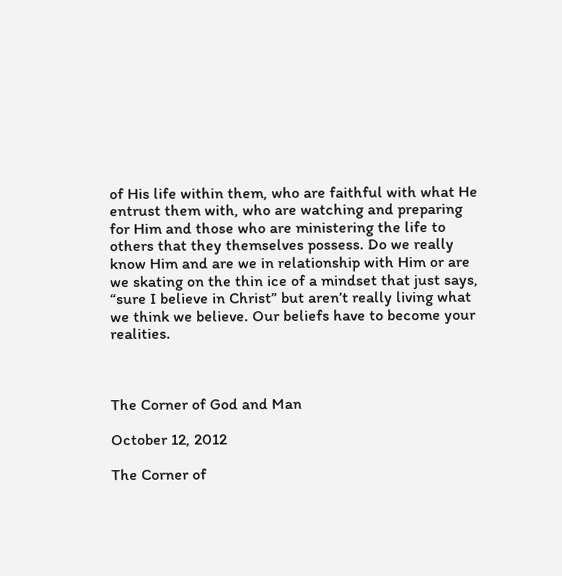of His life within them, who are faithful with what He entrust them with, who are watching and preparing for Him and those who are ministering the life to others that they themselves possess. Do we really know Him and are we in relationship with Him or are we skating on the thin ice of a mindset that just says, “sure I believe in Christ” but aren’t really living what we think we believe. Our beliefs have to become your realities.



The Corner of God and Man

October 12, 2012

The Corner of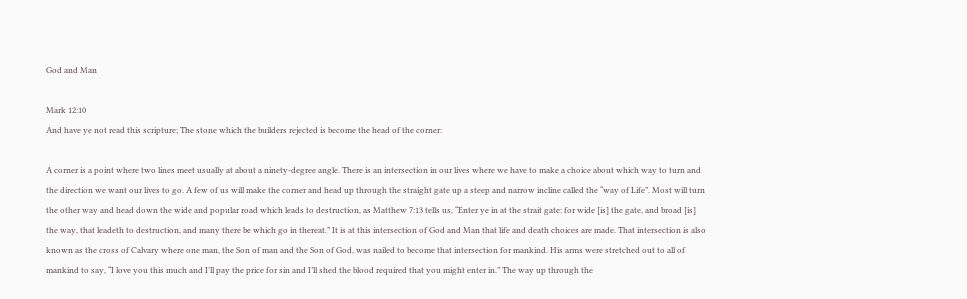God and Man

Mark 12:10
And have ye not read this scripture; The stone which the builders rejected is become the head of the corner:

A corner is a point where two lines meet usually at about a ninety-degree angle. There is an intersection in our lives where we have to make a choice about which way to turn and the direction we want our lives to go. A few of us will make the corner and head up through the straight gate up a steep and narrow incline called the “way of Life”. Most will turn the other way and head down the wide and popular road which leads to destruction, as Matthew 7:13 tells us, “Enter ye in at the strait gate: for wide [is] the gate, and broad [is] the way, that leadeth to destruction, and many there be which go in thereat.” It is at this intersection of God and Man that life and death choices are made. That intersection is also known as the cross of Calvary where one man, the Son of man and the Son of God, was nailed to become that intersection for mankind. His arms were stretched out to all of mankind to say, “I love you this much and I’ll pay the price for sin and I’ll shed the blood required that you might enter in.” The way up through the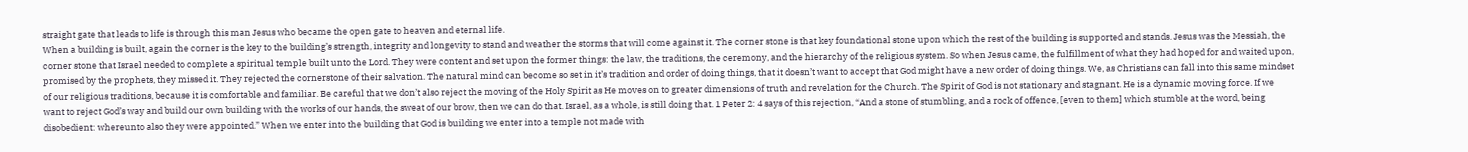straight gate that leads to life is through this man Jesus who became the open gate to heaven and eternal life.
When a building is built, again the corner is the key to the building’s strength, integrity and longevity to stand and weather the storms that will come against it. The corner stone is that key foundational stone upon which the rest of the building is supported and stands. Jesus was the Messiah, the corner stone that Israel needed to complete a spiritual temple built unto the Lord. They were content and set upon the former things: the law, the traditions, the ceremony, and the hierarchy of the religious system. So when Jesus came, the fulfillment of what they had hoped for and waited upon, promised by the prophets, they missed it. They rejected the cornerstone of their salvation. The natural mind can become so set in it’s tradition and order of doing things, that it doesn’t want to accept that God might have a new order of doing things. We, as Christians can fall into this same mindset of our religious traditions, because it is comfortable and familiar. Be careful that we don’t also reject the moving of the Holy Spirit as He moves on to greater dimensions of truth and revelation for the Church. The Spirit of God is not stationary and stagnant. He is a dynamic moving force. If we want to reject God’s way and build our own building with the works of our hands, the sweat of our brow, then we can do that. Israel, as a whole, is still doing that. 1 Peter 2: 4 says of this rejection, “And a stone of stumbling, and a rock of offence, [even to them] which stumble at the word, being disobedient: whereunto also they were appointed.” When we enter into the building that God is building we enter into a temple not made with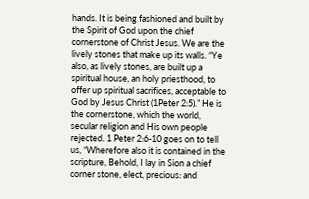hands. It is being fashioned and built by the Spirit of God upon the chief cornerstone of Christ Jesus. We are the lively stones that make up its walls. “Ye also, as lively stones, are built up a spiritual house, an holy priesthood, to offer up spiritual sacrifices, acceptable to God by Jesus Christ (1Peter 2:5).” He is the cornerstone, which the world, secular religion and His own people rejected. 1 Peter 2:6-10 goes on to tell us, “Wherefore also it is contained in the scripture, Behold, I lay in Sion a chief corner stone, elect, precious: and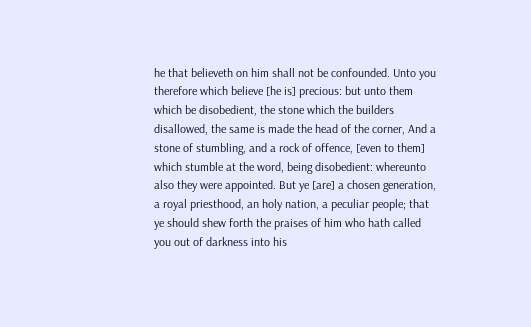he that believeth on him shall not be confounded. Unto you therefore which believe [he is] precious: but unto them which be disobedient, the stone which the builders disallowed, the same is made the head of the corner, And a stone of stumbling, and a rock of offence, [even to them] which stumble at the word, being disobedient: whereunto also they were appointed. But ye [are] a chosen generation, a royal priesthood, an holy nation, a peculiar people; that ye should shew forth the praises of him who hath called you out of darkness into his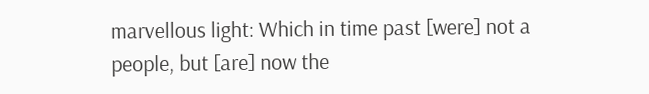marvellous light: Which in time past [were] not a people, but [are] now the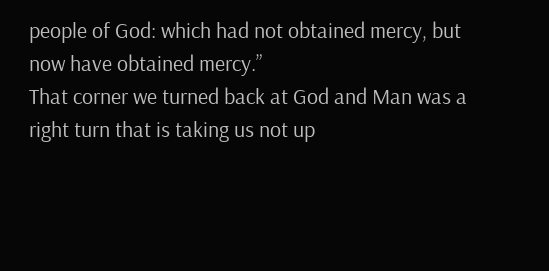people of God: which had not obtained mercy, but now have obtained mercy.”
That corner we turned back at God and Man was a right turn that is taking us not up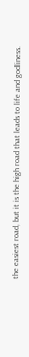the easiest road, but it is the high road that leads to life and godliness.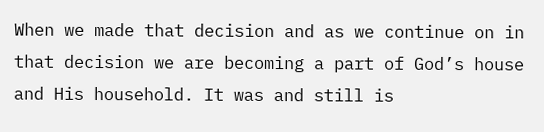When we made that decision and as we continue on in that decision we are becoming a part of God’s house and His household. It was and still is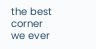the best corner we ever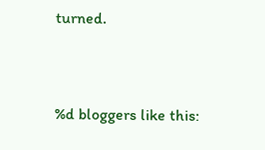turned.


%d bloggers like this: